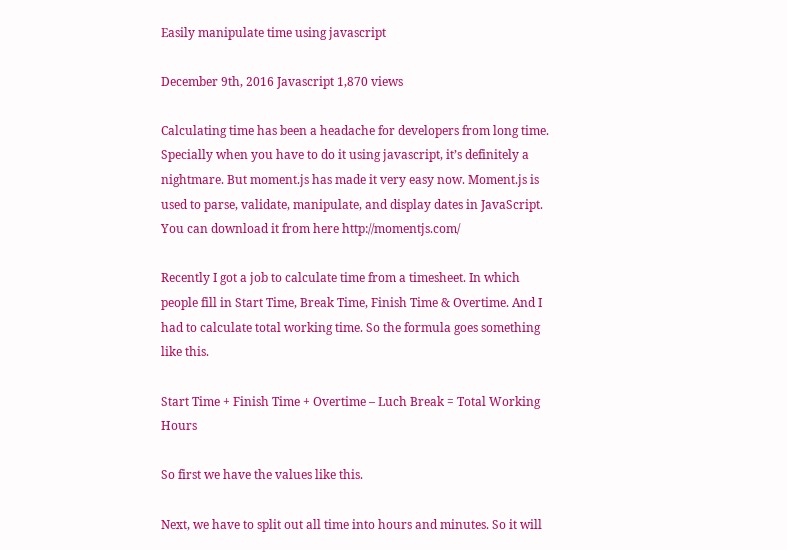Easily manipulate time using javascript

December 9th, 2016 Javascript 1,870 views

Calculating time has been a headache for developers from long time. Specially when you have to do it using javascript, it’s definitely a nightmare. But moment.js has made it very easy now. Moment.js is used to parse, validate, manipulate, and display dates in JavaScript. You can download it from here http://momentjs.com/

Recently I got a job to calculate time from a timesheet. In which people fill in Start Time, Break Time, Finish Time & Overtime. And I had to calculate total working time. So the formula goes something like this.

Start Time + Finish Time + Overtime – Luch Break = Total Working Hours

So first we have the values like this.

Next, we have to split out all time into hours and minutes. So it will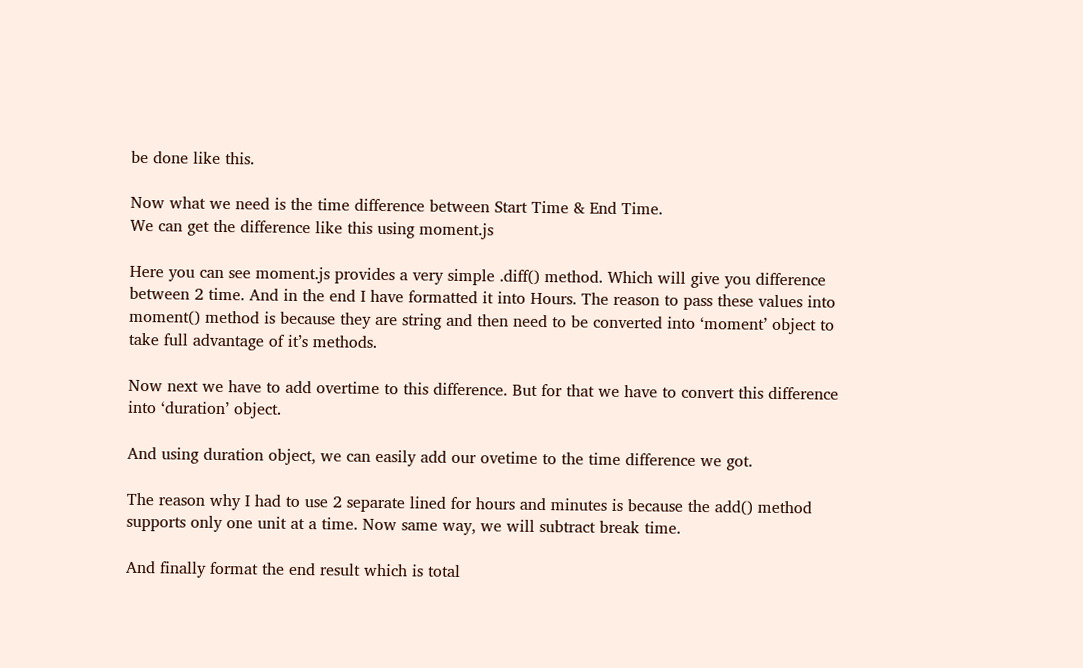be done like this.

Now what we need is the time difference between Start Time & End Time.
We can get the difference like this using moment.js

Here you can see moment.js provides a very simple .diff() method. Which will give you difference between 2 time. And in the end I have formatted it into Hours. The reason to pass these values into moment() method is because they are string and then need to be converted into ‘moment’ object to take full advantage of it’s methods.

Now next we have to add overtime to this difference. But for that we have to convert this difference into ‘duration’ object.

And using duration object, we can easily add our ovetime to the time difference we got.

The reason why I had to use 2 separate lined for hours and minutes is because the add() method supports only one unit at a time. Now same way, we will subtract break time.

And finally format the end result which is total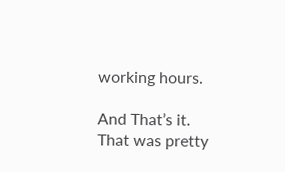working hours.

And That’s it. That was pretty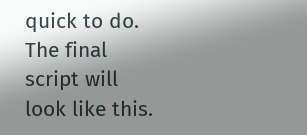quick to do. The final script will look like this.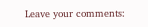Leave your comments: